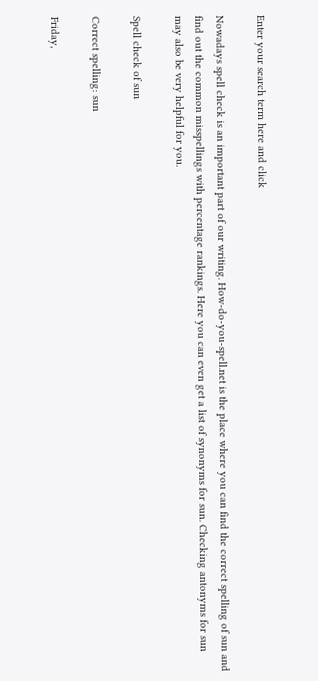Enter your search term here and click

Nowadays spell check is an important part of our writing. How-do-you-spell.net is the place where you can find the correct spelling of sun and find out the common misspellings with percentage rankings. Here you can even get a list of synonyms for sun. Checking antonyms for sun may also be very helpful for you.

Spell check of sun

Correct spelling: sun

Friday,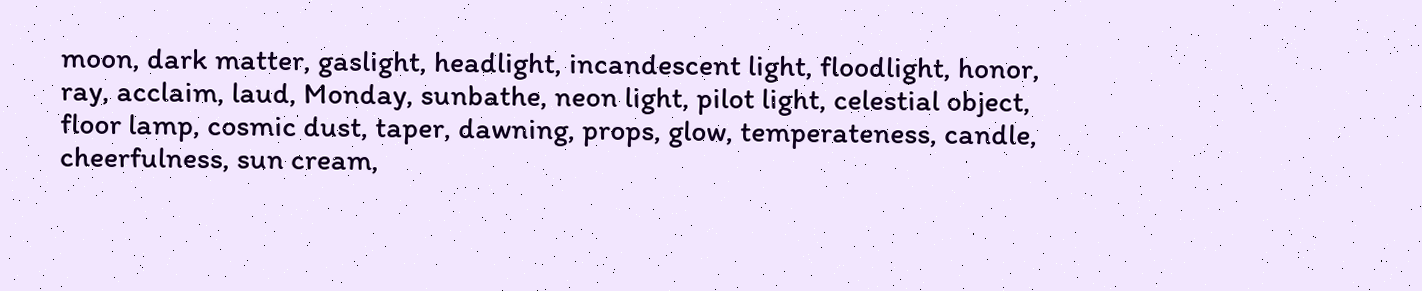moon, dark matter, gaslight, headlight, incandescent light, floodlight, honor, ray, acclaim, laud, Monday, sunbathe, neon light, pilot light, celestial object, floor lamp, cosmic dust, taper, dawning, props, glow, temperateness, candle, cheerfulness, sun cream,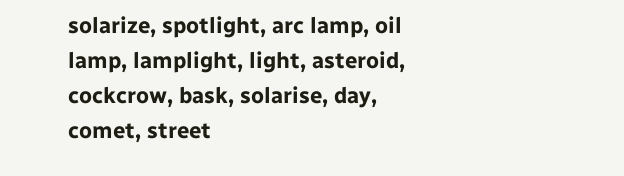solarize, spotlight, arc lamp, oil lamp, lamplight, light, asteroid, cockcrow, bask, solarise, day, comet, street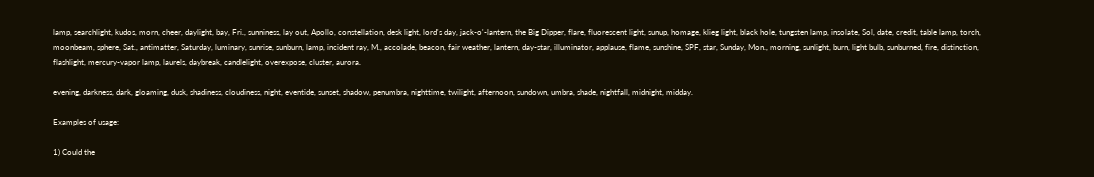lamp, searchlight, kudos, morn, cheer, daylight, bay, Fri., sunniness, lay out, Apollo, constellation, desk light, lord's day, jack-o'-lantern, the Big Dipper, flare, fluorescent light, sunup, homage, klieg light, black hole, tungsten lamp, insolate, Sol, date, credit, table lamp, torch, moonbeam, sphere, Sat., antimatter, Saturday, luminary, sunrise, sunburn, lamp, incident ray, M., accolade, beacon, fair weather, lantern, day-star, illuminator, applause, flame, sunshine, SPF, star, Sunday, Mon., morning, sunlight, burn, light bulb, sunburned, fire, distinction, flashlight, mercury-vapor lamp, laurels, daybreak, candlelight, overexpose, cluster, aurora.

evening, darkness, dark, gloaming, dusk, shadiness, cloudiness, night, eventide, sunset, shadow, penumbra, nighttime, twilight, afternoon, sundown, umbra, shade, nightfall, midnight, midday.

Examples of usage:

1) Could the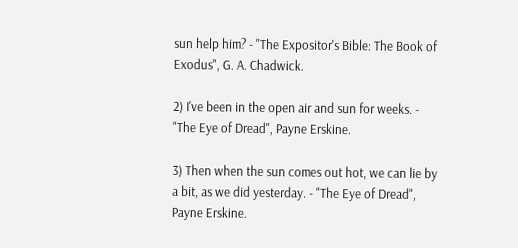sun help him? - "The Expositor's Bible: The Book of Exodus", G. A. Chadwick.

2) I've been in the open air and sun for weeks. - "The Eye of Dread", Payne Erskine.

3) Then when the sun comes out hot, we can lie by a bit, as we did yesterday. - "The Eye of Dread", Payne Erskine.